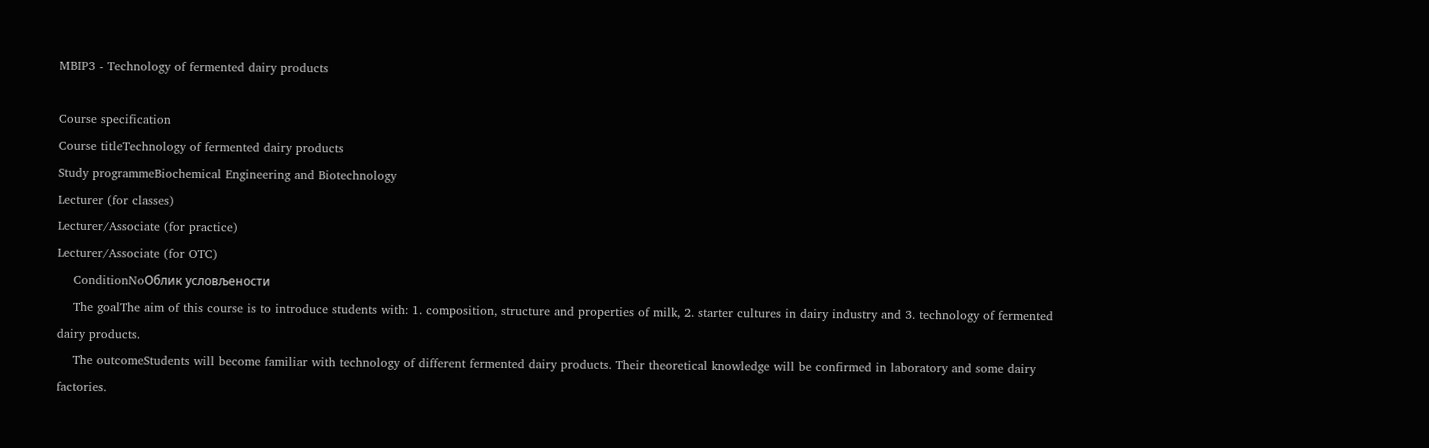MBIP3 - Technology of fermented dairy products

Course specification
Course titleTechnology of fermented dairy products
Study programmeBiochemical Engineering and Biotechnology
Lecturer (for classes)
Lecturer/Associate (for practice)
Lecturer/Associate (for OTC)
    ConditionNoОблик условљености
    The goalThe aim of this course is to introduce students with: 1. composition, structure and properties of milk, 2. starter cultures in dairy industry and 3. technology of fermented dairy products.
    The outcomeStudents will become familiar with technology of different fermented dairy products. Their theoretical knowledge will be confirmed in laboratory and some dairy factories.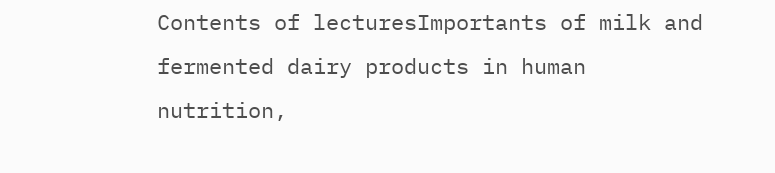Contents of lecturesImportants of milk and fermented dairy products in human nutrition,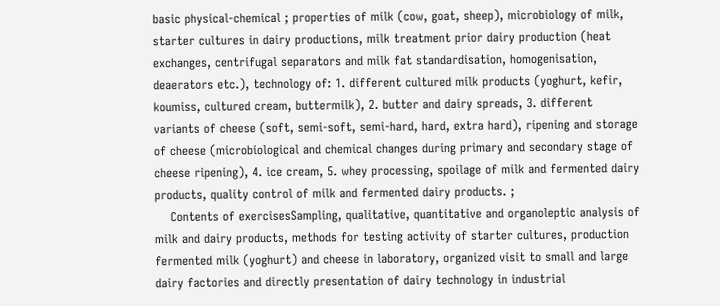basic physical-chemical ; properties of milk (cow, goat, sheep), microbiology of milk, starter cultures in dairy productions, milk treatment prior dairy production (heat exchanges, centrifugal separators and milk fat standardisation, homogenisation, deaerators etc.), technology of: 1. different cultured milk products (yoghurt, kefir, koumiss, cultured cream, buttermilk), 2. butter and dairy spreads, 3. different variants of cheese (soft, semi-soft, semi-hard, hard, extra hard), ripening and storage of cheese (microbiological and chemical changes during primary and secondary stage of cheese ripening), 4. ice cream, 5. whey processing, spoilage of milk and fermented dairy products, quality control of milk and fermented dairy products. ;
    Contents of exercisesSampling, qualitative, quantitative and organoleptic analysis of milk and dairy products, methods for testing activity of starter cultures, production fermented milk (yoghurt) and cheese in laboratory, organized visit to small and large dairy factories and directly presentation of dairy technology in industrial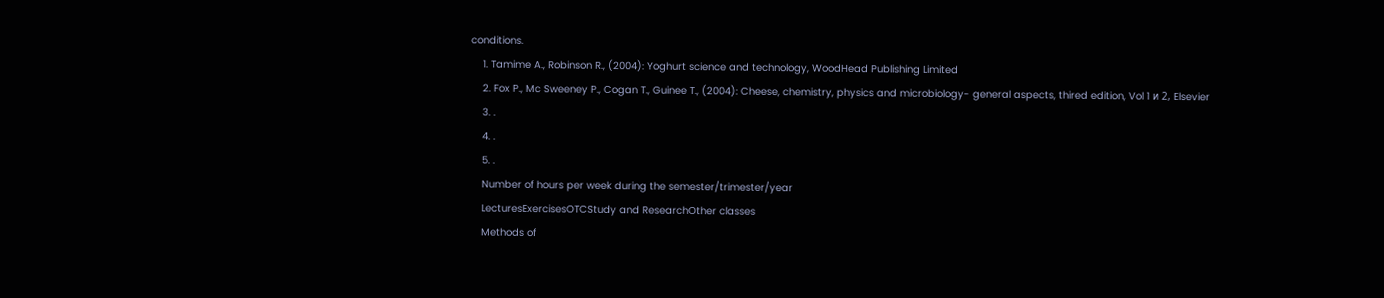conditions.
    1. Tamime A., Robinson R., (2004): Yoghurt science and technology, WoodHead Publishing Limited
    2. Fox P., Mc Sweeney P., Cogan T., Guinee T., (2004): Cheese, chemistry, physics and microbiology- general aspects, thired edition, Vol 1 и 2, Elsevier
    3. .
    4. .
    5. .
    Number of hours per week during the semester/trimester/year
    LecturesExercisesOTCStudy and ResearchOther classes
    Methods of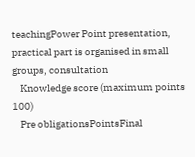teachingPower Point presentation, practical part is organised in small groups, consultation
    Knowledge score (maximum points 100)
    Pre obligationsPointsFinal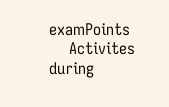examPoints
    Activites during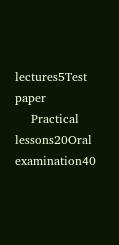lectures5Test paper
    Practical lessons20Oral examination40